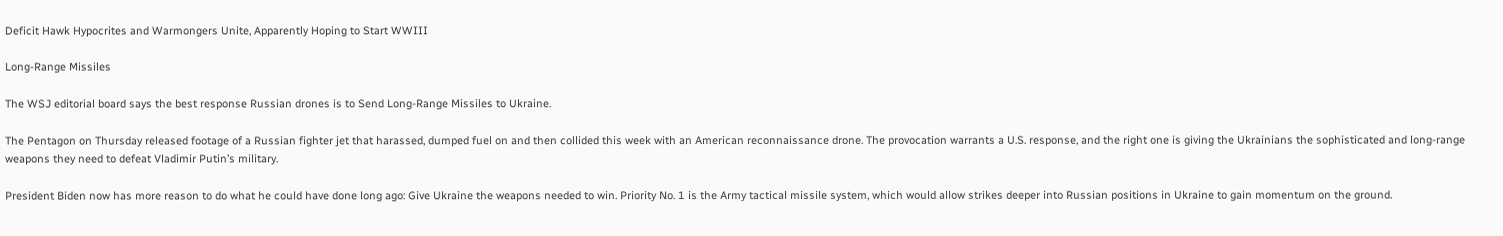Deficit Hawk Hypocrites and Warmongers Unite, Apparently Hoping to Start WWIII

Long-Range Missiles

The WSJ editorial board says the best response Russian drones is to Send Long-Range Missiles to Ukraine.

The Pentagon on Thursday released footage of a Russian fighter jet that harassed, dumped fuel on and then collided this week with an American reconnaissance drone. The provocation warrants a U.S. response, and the right one is giving the Ukrainians the sophisticated and long-range weapons they need to defeat Vladimir Putin’s military.

President Biden now has more reason to do what he could have done long ago: Give Ukraine the weapons needed to win. Priority No. 1 is the Army tactical missile system, which would allow strikes deeper into Russian positions in Ukraine to gain momentum on the ground.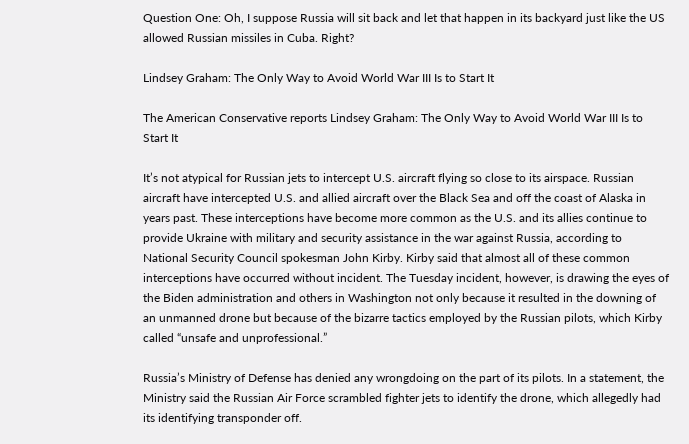Question One: Oh, I suppose Russia will sit back and let that happen in its backyard just like the US allowed Russian missiles in Cuba. Right?

Lindsey Graham: The Only Way to Avoid World War III Is to Start It

The American Conservative reports Lindsey Graham: The Only Way to Avoid World War III Is to Start It

It’s not atypical for Russian jets to intercept U.S. aircraft flying so close to its airspace. Russian aircraft have intercepted U.S. and allied aircraft over the Black Sea and off the coast of Alaska in years past. These interceptions have become more common as the U.S. and its allies continue to provide Ukraine with military and security assistance in the war against Russia, according to National Security Council spokesman John Kirby. Kirby said that almost all of these common interceptions have occurred without incident. The Tuesday incident, however, is drawing the eyes of the Biden administration and others in Washington not only because it resulted in the downing of an unmanned drone but because of the bizarre tactics employed by the Russian pilots, which Kirby called “unsafe and unprofessional.”

Russia’s Ministry of Defense has denied any wrongdoing on the part of its pilots. In a statement, the Ministry said the Russian Air Force scrambled fighter jets to identify the drone, which allegedly had its identifying transponder off.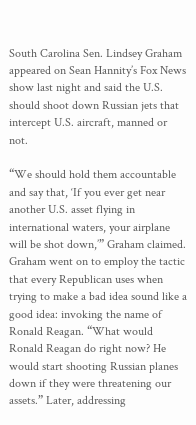South Carolina Sen. Lindsey Graham appeared on Sean Hannity’s Fox News show last night and said the U.S. should shoot down Russian jets that intercept U.S. aircraft, manned or not.

“We should hold them accountable and say that, ‘If you ever get near another U.S. asset flying in international waters, your airplane will be shot down,’” Graham claimed. Graham went on to employ the tactic that every Republican uses when trying to make a bad idea sound like a good idea: invoking the name of Ronald Reagan. “What would Ronald Reagan do right now? He would start shooting Russian planes down if they were threatening our assets.” Later, addressing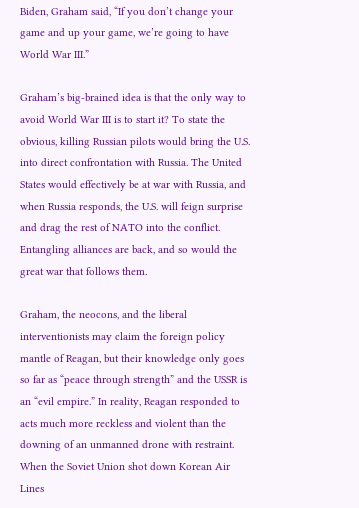Biden, Graham said, “If you don’t change your game and up your game, we’re going to have World War III.”

Graham’s big-brained idea is that the only way to avoid World War III is to start it? To state the obvious, killing Russian pilots would bring the U.S. into direct confrontation with Russia. The United States would effectively be at war with Russia, and when Russia responds, the U.S. will feign surprise and drag the rest of NATO into the conflict. Entangling alliances are back, and so would the great war that follows them.

Graham, the neocons, and the liberal interventionists may claim the foreign policy mantle of Reagan, but their knowledge only goes so far as “peace through strength” and the USSR is an “evil empire.” In reality, Reagan responded to acts much more reckless and violent than the downing of an unmanned drone with restraint. When the Soviet Union shot down Korean Air Lines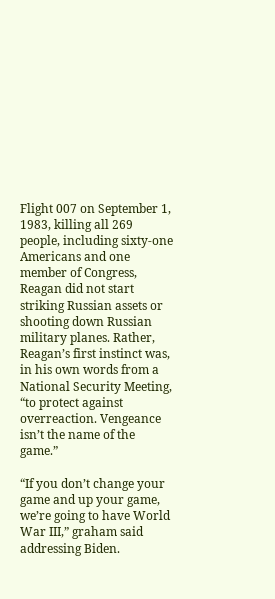Flight 007 on September 1, 1983, killing all 269 people, including sixty-one Americans and one member of Congress, Reagan did not start striking Russian assets or shooting down Russian military planes. Rather, Reagan’s first instinct was, in his own words from a National Security Meeting, “to protect against overreaction. Vengeance isn’t the name of the game.”

“If you don’t change your game and up your game, we’re going to have World War III,” graham said addressing Biden.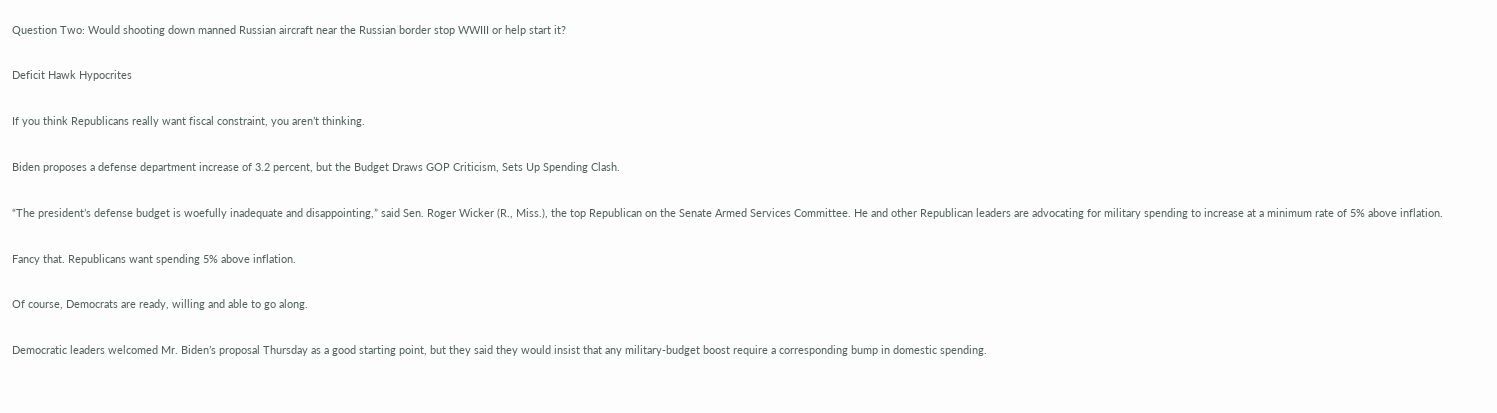Question Two: Would shooting down manned Russian aircraft near the Russian border stop WWIII or help start it?

Deficit Hawk Hypocrites

If you think Republicans really want fiscal constraint, you aren’t thinking.

Biden proposes a defense department increase of 3.2 percent, but the Budget Draws GOP Criticism, Sets Up Spending Clash.

“The president’s defense budget is woefully inadequate and disappointing,” said Sen. Roger Wicker (R., Miss.), the top Republican on the Senate Armed Services Committee. He and other Republican leaders are advocating for military spending to increase at a minimum rate of 5% above inflation.

Fancy that. Republicans want spending 5% above inflation.

Of course, Democrats are ready, willing and able to go along.

Democratic leaders welcomed Mr. Biden’s proposal Thursday as a good starting point, but they said they would insist that any military-budget boost require a corresponding bump in domestic spending.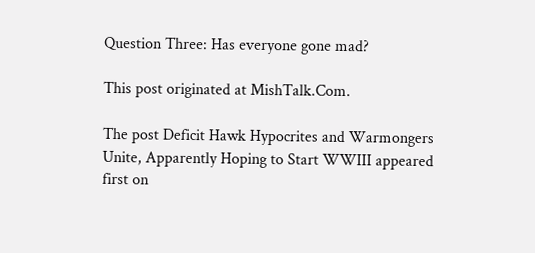Question Three: Has everyone gone mad?

This post originated at MishTalk.Com.

The post Deficit Hawk Hypocrites and Warmongers Unite, Apparently Hoping to Start WWIII appeared first on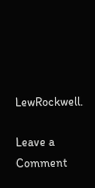LewRockwell.

Leave a Comment